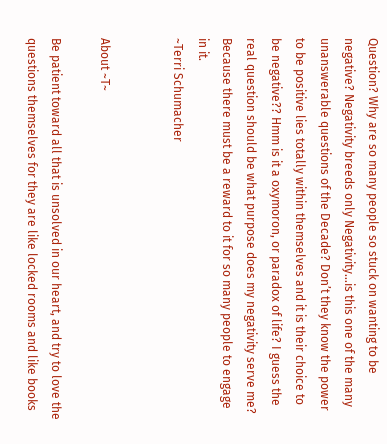Question? Why are so many people so stuck on wanting to be negative? Negativity breeds only Negativity…is this one of the many unanswerable questions of the Decade? Don’t they know the power to be positive lies totally within themselves and it is their choice to be negative?? Hmm is it a oxymoron, or paradox of life? I guess the real question should be what purpose does my negativity serve me? Because there must be a reward to it for so many people to engage in it.
~Terri Schumacher


About ~T~

Be patient toward all that is unsolved in our heart, and try to love the questions themselves for they are like locked rooms and like books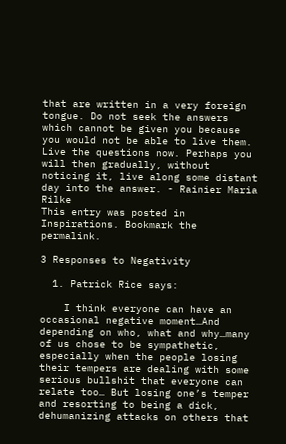that are written in a very foreign tongue. Do not seek the answers which cannot be given you because you would not be able to live them. Live the questions now. Perhaps you will then gradually, without noticing it, live along some distant day into the answer. - Rainier Maria Rilke
This entry was posted in Inspirations. Bookmark the permalink.

3 Responses to Negativity

  1. Patrick Rice says:

    I think everyone can have an occasional negative moment…And depending on who, what and why…many of us chose to be sympathetic, especially when the people losing their tempers are dealing with some serious bullshit that everyone can relate too… But losing one’s temper and resorting to being a dick, dehumanizing attacks on others that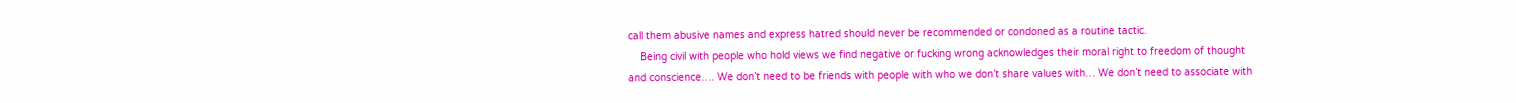call them abusive names and express hatred should never be recommended or condoned as a routine tactic.
    Being civil with people who hold views we find negative or fucking wrong acknowledges their moral right to freedom of thought and conscience…. We don’t need to be friends with people with who we don’t share values with… We don’t need to associate with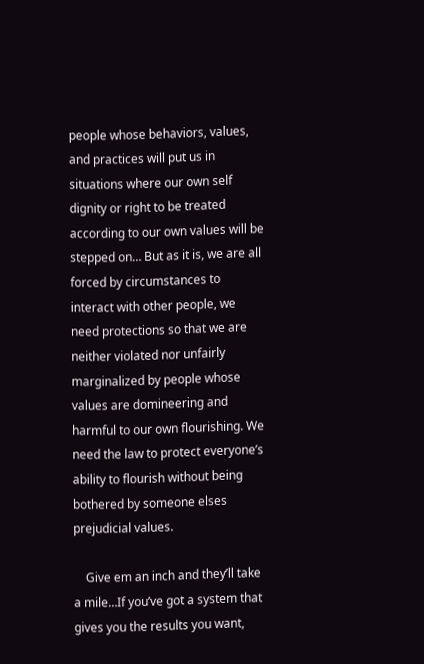people whose behaviors, values, and practices will put us in situations where our own self dignity or right to be treated according to our own values will be stepped on… But as it is, we are all forced by circumstances to interact with other people, we need protections so that we are neither violated nor unfairly marginalized by people whose values are domineering and harmful to our own flourishing. We need the law to protect everyone’s ability to flourish without being bothered by someone elses prejudicial values.

    Give em an inch and they’ll take a mile…If you’ve got a system that gives you the results you want,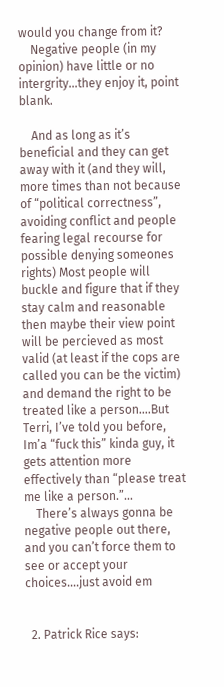would you change from it?
    Negative people (in my opinion) have little or no intergrity…they enjoy it, point blank.

    And as long as it’s beneficial and they can get away with it (and they will, more times than not because of “political correctness”, avoiding conflict and people fearing legal recourse for possible denying someones rights) Most people will buckle and figure that if they stay calm and reasonable then maybe their view point will be percieved as most valid (at least if the cops are called you can be the victim) and demand the right to be treated like a person….But Terri, I’ve told you before, Im’a “fuck this” kinda guy, it gets attention more effectively than “please treat me like a person.”…
    There’s always gonna be negative people out there, and you can’t force them to see or accept your choices….just avoid em


  2. Patrick Rice says: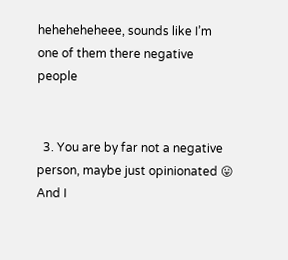heheheheheee, sounds like I’m one of them there negative people


  3. You are by far not a negative person, maybe just opinionated 😛 And I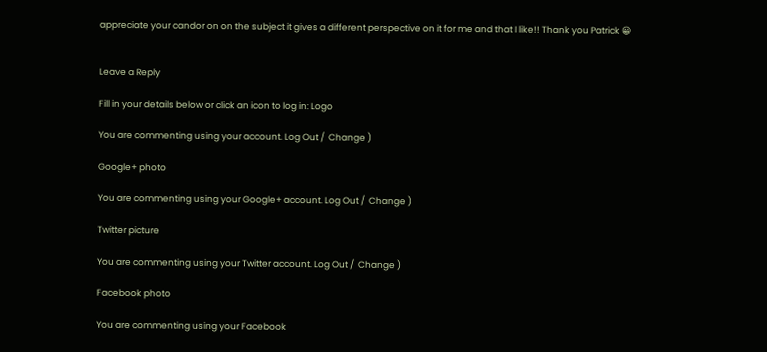appreciate your candor on on the subject it gives a different perspective on it for me and that I like!! Thank you Patrick 😀


Leave a Reply

Fill in your details below or click an icon to log in: Logo

You are commenting using your account. Log Out /  Change )

Google+ photo

You are commenting using your Google+ account. Log Out /  Change )

Twitter picture

You are commenting using your Twitter account. Log Out /  Change )

Facebook photo

You are commenting using your Facebook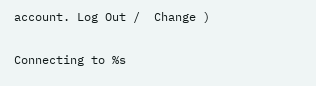account. Log Out /  Change )

Connecting to %s